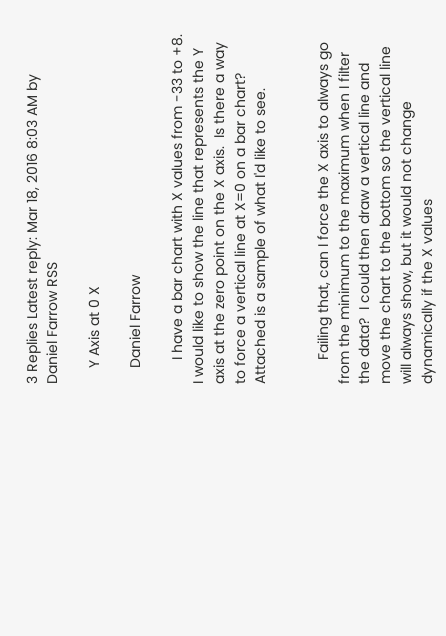3 Replies Latest reply: Mar 18, 2016 8:03 AM by Daniel Farrow RSS

    Y Axis at 0 X

    Daniel Farrow

      I have a bar chart with X values from -33 to +8.  I would like to show the line that represents the Y axis at the zero point on the X axis.  Is there a way to force a vertical line at X=0 on a bar chart?  Attached is a sample of what I'd like to see.


      Failing that, can I force the X axis to always go from the minimum to the maximum when I filter the data?  I could then draw a vertical line and move the chart to the bottom so the vertical line will always show, but it would not change dynamically if the X values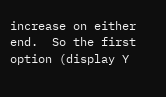increase on either end.  So the first option (display Y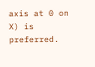axis at 0 on X) is preferred.